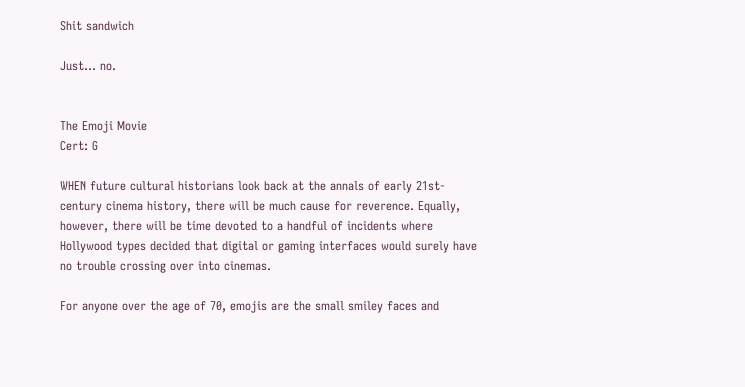Shit sandwich

Just… no.


The Emoji Movie
Cert: G

WHEN future cultural historians look back at the annals of early 21st-century cinema history, there will be much cause for reverence. Equally, however, there will be time devoted to a handful of incidents where Hollywood types decided that digital or gaming interfaces would surely have no trouble crossing over into cinemas.

For anyone over the age of 70, emojis are the small smiley faces and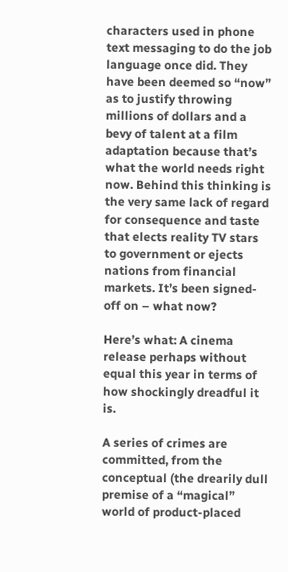characters used in phone text messaging to do the job language once did. They have been deemed so “now” as to justify throwing millions of dollars and a bevy of talent at a film adaptation because that’s what the world needs right now. Behind this thinking is the very same lack of regard for consequence and taste that elects reality TV stars to government or ejects nations from financial markets. It’s been signed-off on – what now?

Here’s what: A cinema release perhaps without equal this year in terms of how shockingly dreadful it is.

A series of crimes are committed, from the conceptual (the drearily dull premise of a “magical” world of product-placed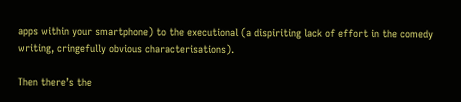apps within your smartphone) to the executional (a dispiriting lack of effort in the comedy writing, cringefully obvious characterisations).

Then there’s the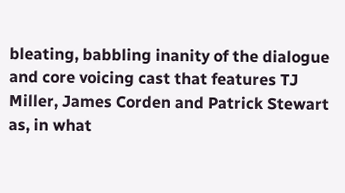bleating, babbling inanity of the dialogue and core voicing cast that features TJ Miller, James Corden and Patrick Stewart as, in what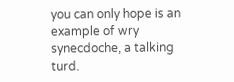you can only hope is an example of wry synecdoche, a talking turd.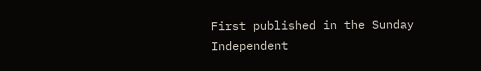First published in the Sunday Independent